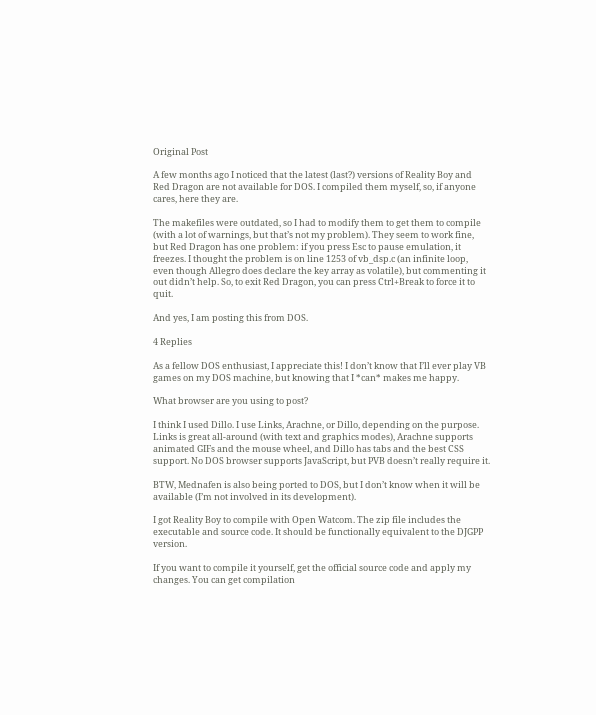Original Post

A few months ago I noticed that the latest (last?) versions of Reality Boy and Red Dragon are not available for DOS. I compiled them myself, so, if anyone cares, here they are.

The makefiles were outdated, so I had to modify them to get them to compile (with a lot of warnings, but that’s not my problem). They seem to work fine, but Red Dragon has one problem: if you press Esc to pause emulation, it freezes. I thought the problem is on line 1253 of vb_dsp.c (an infinite loop, even though Allegro does declare the key array as volatile), but commenting it out didn’t help. So, to exit Red Dragon, you can press Ctrl+Break to force it to quit.

And yes, I am posting this from DOS.

4 Replies

As a fellow DOS enthusiast, I appreciate this! I don’t know that I’ll ever play VB games on my DOS machine, but knowing that I *can* makes me happy.

What browser are you using to post?

I think I used Dillo. I use Links, Arachne, or Dillo, depending on the purpose. Links is great all-around (with text and graphics modes), Arachne supports animated GIFs and the mouse wheel, and Dillo has tabs and the best CSS support. No DOS browser supports JavaScript, but PVB doesn’t really require it.

BTW, Mednafen is also being ported to DOS, but I don’t know when it will be available (I’m not involved in its development).

I got Reality Boy to compile with Open Watcom. The zip file includes the executable and source code. It should be functionally equivalent to the DJGPP version.

If you want to compile it yourself, get the official source code and apply my changes. You can get compilation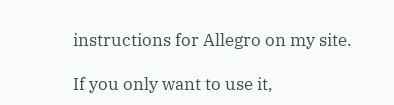instructions for Allegro on my site.

If you only want to use it,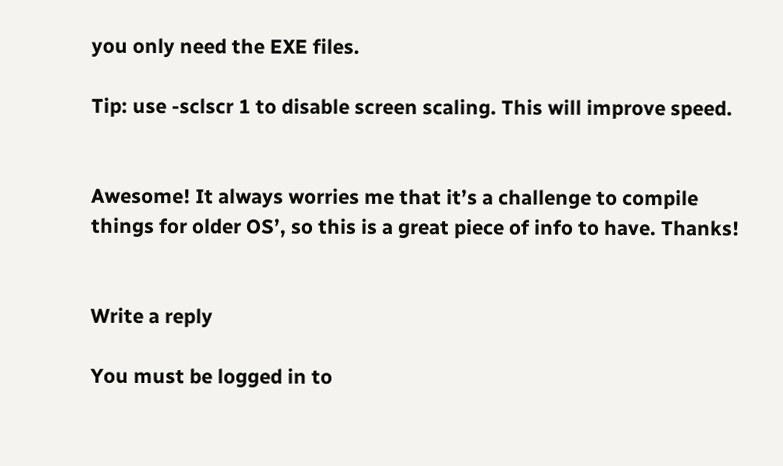you only need the EXE files.

Tip: use -sclscr 1 to disable screen scaling. This will improve speed.


Awesome! It always worries me that it’s a challenge to compile things for older OS’, so this is a great piece of info to have. Thanks!


Write a reply

You must be logged in to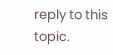reply to this topic.